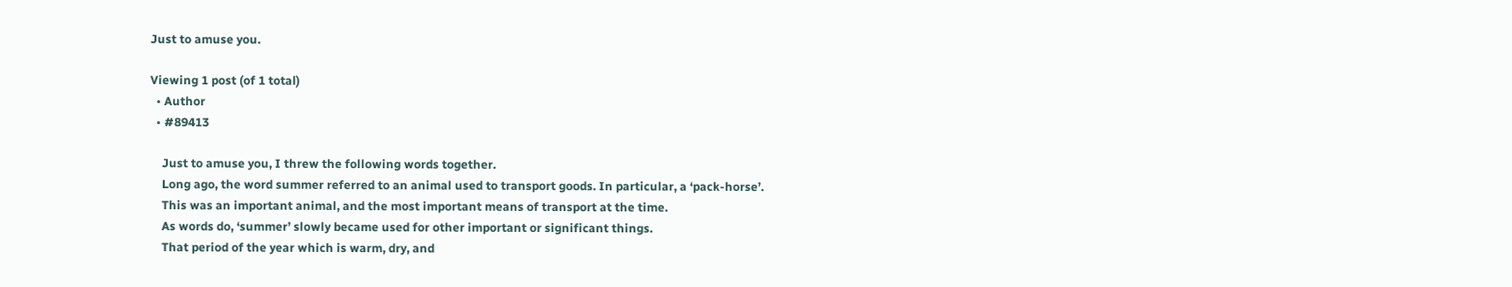Just to amuse you.

Viewing 1 post (of 1 total)
  • Author
  • #89413

    Just to amuse you, I threw the following words together.
    Long ago, the word summer referred to an animal used to transport goods. In particular, a ‘pack-horse’.
    This was an important animal, and the most important means of transport at the time.
    As words do, ‘summer’ slowly became used for other important or significant things.
    That period of the year which is warm, dry, and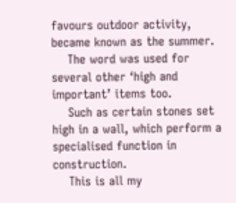favours outdoor activity, became known as the summer.
    The word was used for several other ‘high and important’ items too.
    Such as certain stones set high in a wall, which perform a specialised function in construction.
    This is all my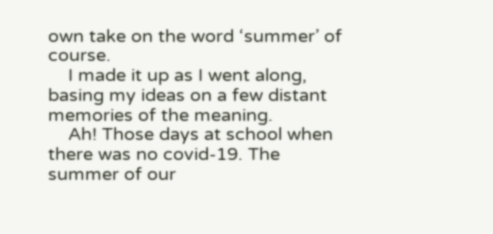own take on the word ‘summer’ of course.
    I made it up as I went along, basing my ideas on a few distant memories of the meaning.
    Ah! Those days at school when there was no covid-19. The summer of our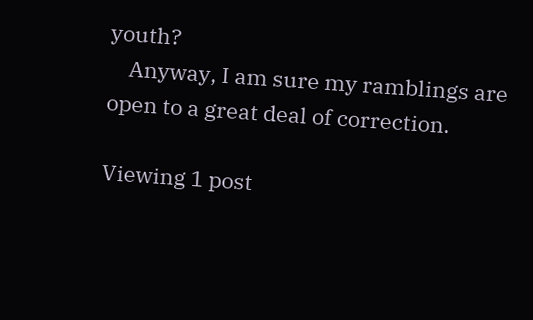youth?
    Anyway, I am sure my ramblings are open to a great deal of correction.

Viewing 1 post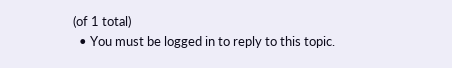(of 1 total)
  • You must be logged in to reply to this topic.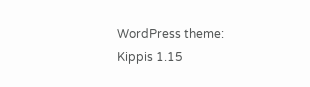WordPress theme: Kippis 1.15